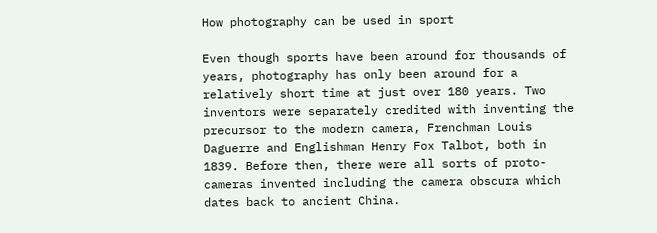How photography can be used in sport

Even though sports have been around for thousands of years, photography has only been around for a relatively short time at just over 180 years. Two inventors were separately credited with inventing the precursor to the modern camera, Frenchman Louis Daguerre and Englishman Henry Fox Talbot, both in 1839. Before then, there were all sorts of proto-cameras invented including the camera obscura which dates back to ancient China.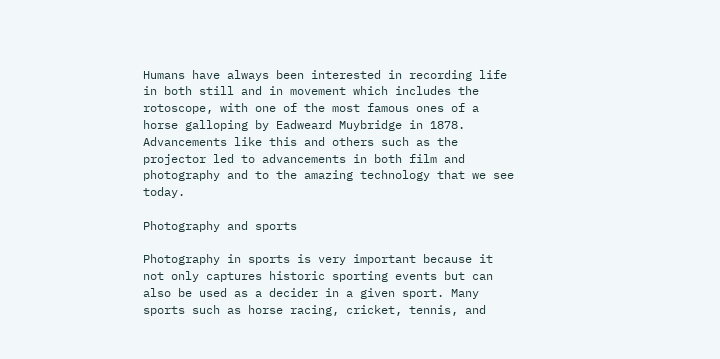Humans have always been interested in recording life in both still and in movement which includes the rotoscope, with one of the most famous ones of a horse galloping by Eadweard Muybridge in 1878. Advancements like this and others such as the projector led to advancements in both film and photography and to the amazing technology that we see today.

Photography and sports

Photography in sports is very important because it not only captures historic sporting events but can also be used as a decider in a given sport. Many sports such as horse racing, cricket, tennis, and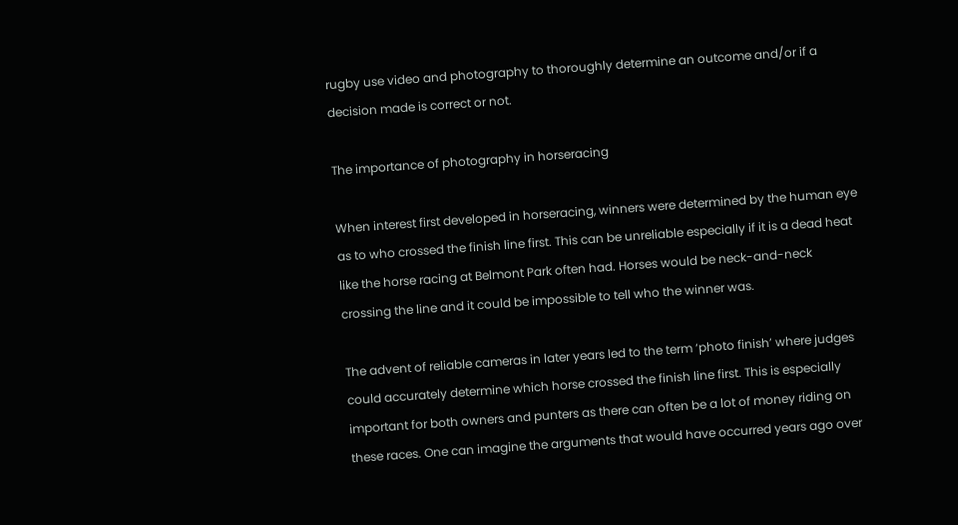rugby use video and photography to thoroughly determine an outcome and/or if a decision made is correct or not.

The importance of photography in horseracing

When interest first developed in horseracing, winners were determined by the human eye as to who crossed the finish line first. This can be unreliable especially if it is a dead heat like the horse racing at Belmont Park often had. Horses would be neck-and-neck crossing the line and it could be impossible to tell who the winner was.

The advent of reliable cameras in later years led to the term ‘photo finish’ where judges could accurately determine which horse crossed the finish line first. This is especially important for both owners and punters as there can often be a lot of money riding on these races. One can imagine the arguments that would have occurred years ago over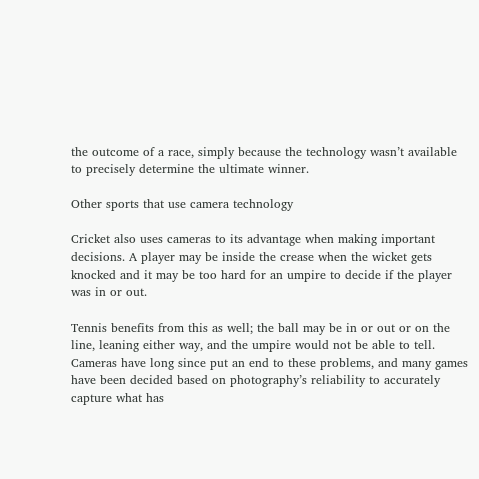the outcome of a race, simply because the technology wasn’t available to precisely determine the ultimate winner.

Other sports that use camera technology

Cricket also uses cameras to its advantage when making important decisions. A player may be inside the crease when the wicket gets knocked and it may be too hard for an umpire to decide if the player was in or out.

Tennis benefits from this as well; the ball may be in or out or on the line, leaning either way, and the umpire would not be able to tell. Cameras have long since put an end to these problems, and many games have been decided based on photography’s reliability to accurately capture what has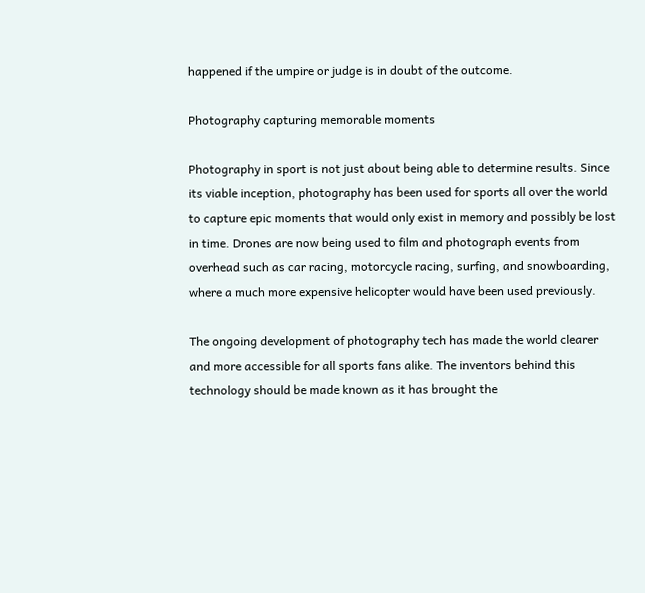happened if the umpire or judge is in doubt of the outcome.

Photography capturing memorable moments

Photography in sport is not just about being able to determine results. Since its viable inception, photography has been used for sports all over the world to capture epic moments that would only exist in memory and possibly be lost in time. Drones are now being used to film and photograph events from overhead such as car racing, motorcycle racing, surfing, and snowboarding, where a much more expensive helicopter would have been used previously.

The ongoing development of photography tech has made the world clearer and more accessible for all sports fans alike. The inventors behind this technology should be made known as it has brought the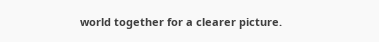world together for a clearer picture.